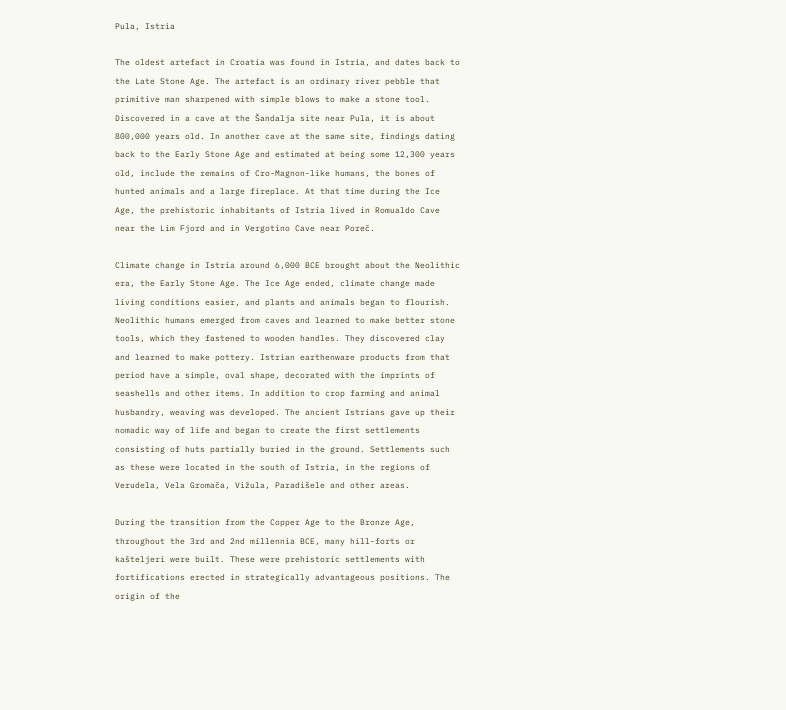Pula, Istria

The oldest artefact in Croatia was found in Istria, and dates back to the Late Stone Age. The artefact is an ordinary river pebble that primitive man sharpened with simple blows to make a stone tool. Discovered in a cave at the Šandalja site near Pula, it is about 800,000 years old. In another cave at the same site, findings dating back to the Early Stone Age and estimated at being some 12,300 years old, include the remains of Cro-Magnon-like humans, the bones of hunted animals and a large fireplace. At that time during the Ice Age, the prehistoric inhabitants of Istria lived in Romualdo Cave near the Lim Fjord and in Vergotino Cave near Poreč.

Climate change in Istria around 6,000 BCE brought about the Neolithic era, the Early Stone Age. The Ice Age ended, climate change made living conditions easier, and plants and animals began to flourish. Neolithic humans emerged from caves and learned to make better stone tools, which they fastened to wooden handles. They discovered clay and learned to make pottery. Istrian earthenware products from that period have a simple, oval shape, decorated with the imprints of seashells and other items. In addition to crop farming and animal husbandry, weaving was developed. The ancient Istrians gave up their nomadic way of life and began to create the first settlements consisting of huts partially buried in the ground. Settlements such as these were located in the south of Istria, in the regions of Verudela, Vela Gromača, Vižula, Paradišele and other areas.

During the transition from the Copper Age to the Bronze Age, throughout the 3rd and 2nd millennia BCE, many hill-forts or kašteljeri were built. These were prehistoric settlements with fortifications erected in strategically advantageous positions. The origin of the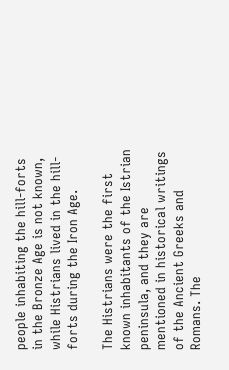people inhabiting the hill-forts in the Bronze Age is not known, while Histrians lived in the hill-forts during the Iron Age.

The Histrians were the first known inhabitants of the Istrian peninsula, and they are mentioned in historical writings of the Ancient Greeks and Romans. The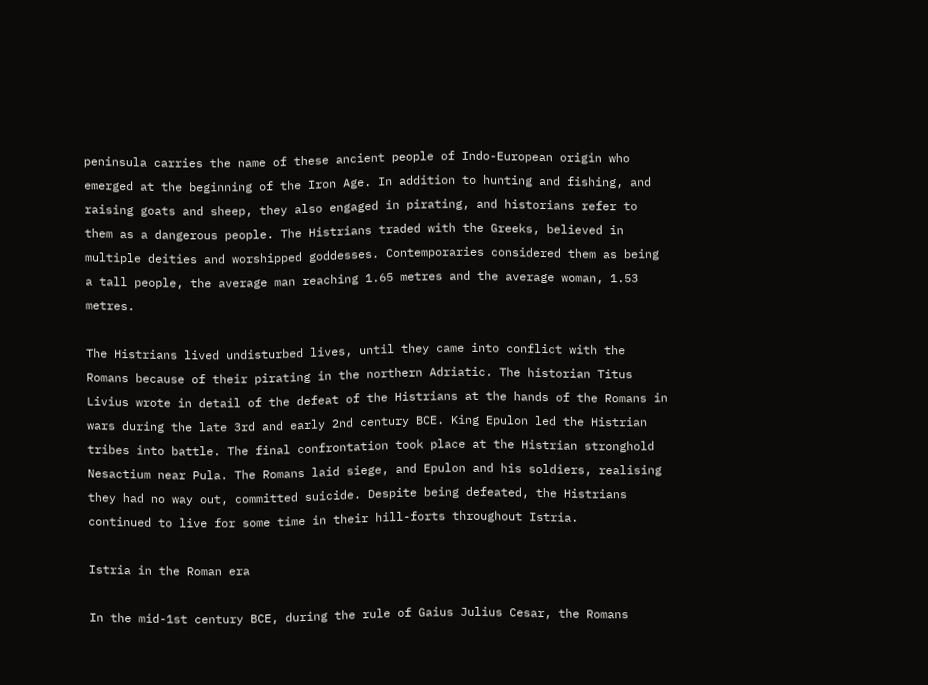peninsula carries the name of these ancient people of Indo-European origin who emerged at the beginning of the Iron Age. In addition to hunting and fishing, and raising goats and sheep, they also engaged in pirating, and historians refer to them as a dangerous people. The Histrians traded with the Greeks, believed in multiple deities and worshipped goddesses. Contemporaries considered them as being a tall people, the average man reaching 1.65 metres and the average woman, 1.53 metres.

The Histrians lived undisturbed lives, until they came into conflict with the Romans because of their pirating in the northern Adriatic. The historian Titus Livius wrote in detail of the defeat of the Histrians at the hands of the Romans in wars during the late 3rd and early 2nd century BCE. King Epulon led the Histrian tribes into battle. The final confrontation took place at the Histrian stronghold Nesactium near Pula. The Romans laid siege, and Epulon and his soldiers, realising they had no way out, committed suicide. Despite being defeated, the Histrians continued to live for some time in their hill-forts throughout Istria.

Istria in the Roman era

In the mid-1st century BCE, during the rule of Gaius Julius Cesar, the Romans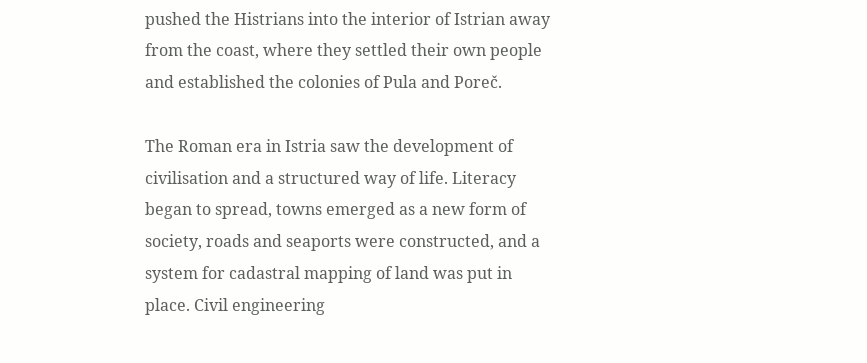pushed the Histrians into the interior of Istrian away from the coast, where they settled their own people and established the colonies of Pula and Poreč.

The Roman era in Istria saw the development of civilisation and a structured way of life. Literacy began to spread, towns emerged as a new form of society, roads and seaports were constructed, and a system for cadastral mapping of land was put in place. Civil engineering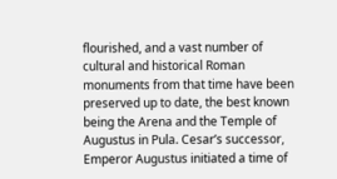flourished, and a vast number of cultural and historical Roman monuments from that time have been preserved up to date, the best known being the Arena and the Temple of Augustus in Pula. Cesar’s successor, Emperor Augustus initiated a time of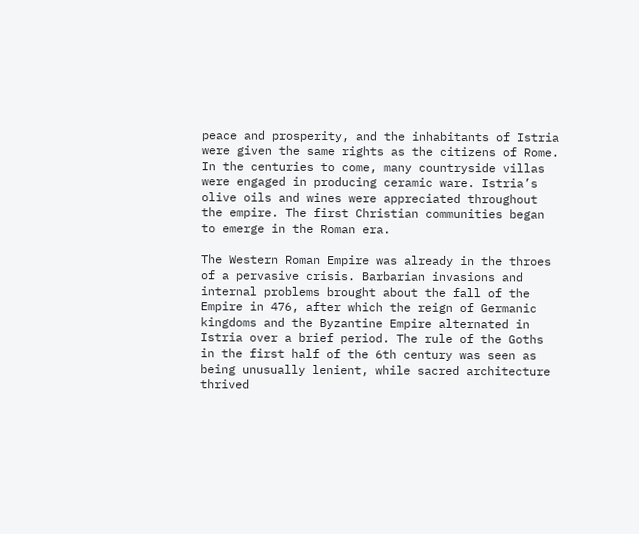peace and prosperity, and the inhabitants of Istria were given the same rights as the citizens of Rome. In the centuries to come, many countryside villas were engaged in producing ceramic ware. Istria’s olive oils and wines were appreciated throughout the empire. The first Christian communities began to emerge in the Roman era.

The Western Roman Empire was already in the throes of a pervasive crisis. Barbarian invasions and internal problems brought about the fall of the Empire in 476, after which the reign of Germanic kingdoms and the Byzantine Empire alternated in Istria over a brief period. The rule of the Goths in the first half of the 6th century was seen as being unusually lenient, while sacred architecture thrived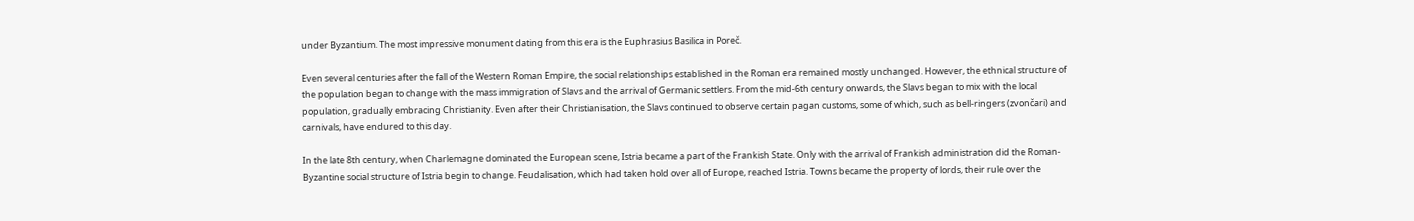under Byzantium. The most impressive monument dating from this era is the Euphrasius Basilica in Poreč.

Even several centuries after the fall of the Western Roman Empire, the social relationships established in the Roman era remained mostly unchanged. However, the ethnical structure of the population began to change with the mass immigration of Slavs and the arrival of Germanic settlers. From the mid-6th century onwards, the Slavs began to mix with the local population, gradually embracing Christianity. Even after their Christianisation, the Slavs continued to observe certain pagan customs, some of which, such as bell-ringers (zvončari) and carnivals, have endured to this day.

In the late 8th century, when Charlemagne dominated the European scene, Istria became a part of the Frankish State. Only with the arrival of Frankish administration did the Roman-Byzantine social structure of Istria begin to change. Feudalisation, which had taken hold over all of Europe, reached Istria. Towns became the property of lords, their rule over the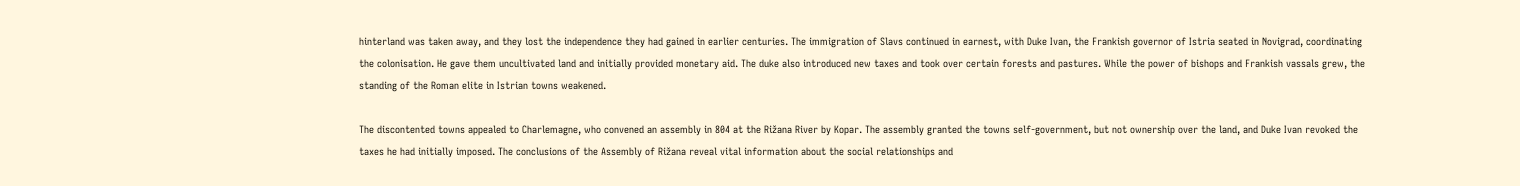hinterland was taken away, and they lost the independence they had gained in earlier centuries. The immigration of Slavs continued in earnest, with Duke Ivan, the Frankish governor of Istria seated in Novigrad, coordinating the colonisation. He gave them uncultivated land and initially provided monetary aid. The duke also introduced new taxes and took over certain forests and pastures. While the power of bishops and Frankish vassals grew, the standing of the Roman elite in Istrian towns weakened.

The discontented towns appealed to Charlemagne, who convened an assembly in 804 at the Rižana River by Kopar. The assembly granted the towns self-government, but not ownership over the land, and Duke Ivan revoked the taxes he had initially imposed. The conclusions of the Assembly of Rižana reveal vital information about the social relationships and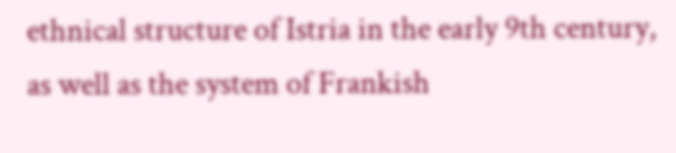ethnical structure of Istria in the early 9th century, as well as the system of Frankish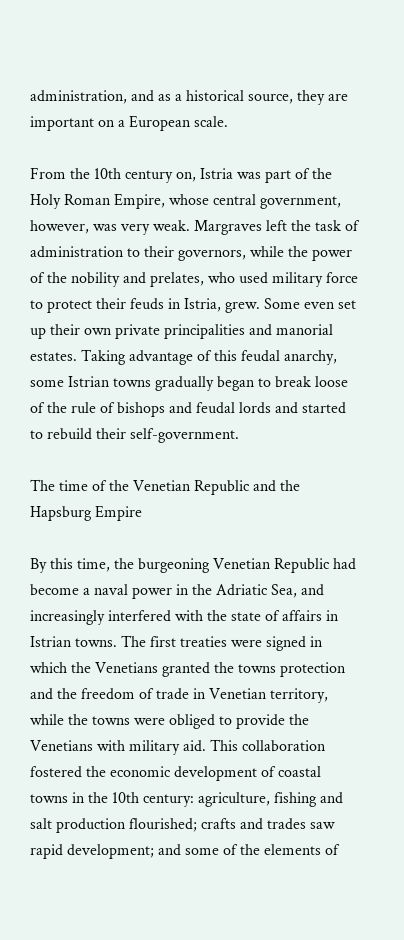administration, and as a historical source, they are important on a European scale.

From the 10th century on, Istria was part of the Holy Roman Empire, whose central government, however, was very weak. Margraves left the task of administration to their governors, while the power of the nobility and prelates, who used military force to protect their feuds in Istria, grew. Some even set up their own private principalities and manorial estates. Taking advantage of this feudal anarchy, some Istrian towns gradually began to break loose of the rule of bishops and feudal lords and started to rebuild their self-government.

The time of the Venetian Republic and the Hapsburg Empire

By this time, the burgeoning Venetian Republic had become a naval power in the Adriatic Sea, and increasingly interfered with the state of affairs in Istrian towns. The first treaties were signed in which the Venetians granted the towns protection and the freedom of trade in Venetian territory, while the towns were obliged to provide the Venetians with military aid. This collaboration fostered the economic development of coastal towns in the 10th century: agriculture, fishing and salt production flourished; crafts and trades saw rapid development; and some of the elements of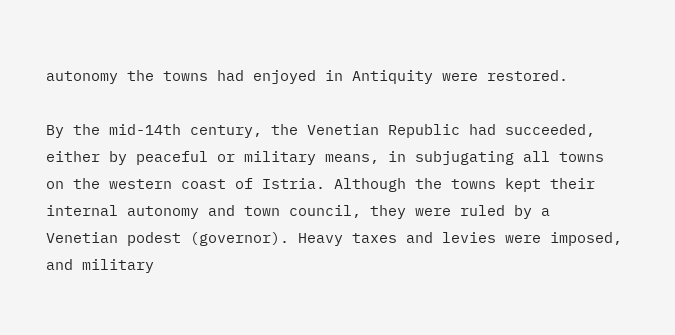autonomy the towns had enjoyed in Antiquity were restored.

By the mid-14th century, the Venetian Republic had succeeded, either by peaceful or military means, in subjugating all towns on the western coast of Istria. Although the towns kept their internal autonomy and town council, they were ruled by a Venetian podest (governor). Heavy taxes and levies were imposed, and military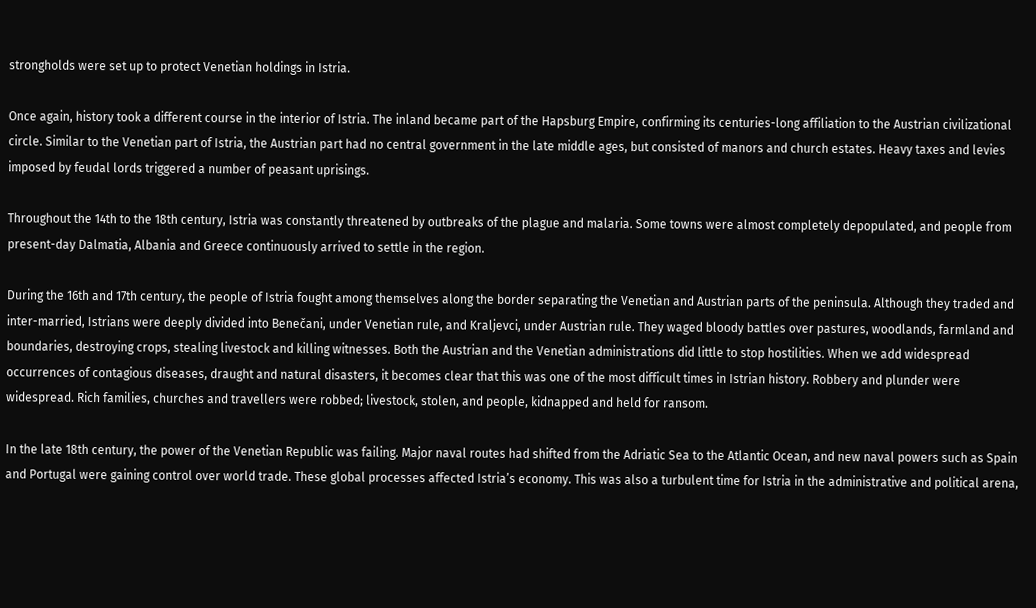strongholds were set up to protect Venetian holdings in Istria.

Once again, history took a different course in the interior of Istria. The inland became part of the Hapsburg Empire, confirming its centuries-long affiliation to the Austrian civilizational circle. Similar to the Venetian part of Istria, the Austrian part had no central government in the late middle ages, but consisted of manors and church estates. Heavy taxes and levies imposed by feudal lords triggered a number of peasant uprisings.

Throughout the 14th to the 18th century, Istria was constantly threatened by outbreaks of the plague and malaria. Some towns were almost completely depopulated, and people from present-day Dalmatia, Albania and Greece continuously arrived to settle in the region.

During the 16th and 17th century, the people of Istria fought among themselves along the border separating the Venetian and Austrian parts of the peninsula. Although they traded and inter-married, Istrians were deeply divided into Benečani, under Venetian rule, and Kraljevci, under Austrian rule. They waged bloody battles over pastures, woodlands, farmland and boundaries, destroying crops, stealing livestock and killing witnesses. Both the Austrian and the Venetian administrations did little to stop hostilities. When we add widespread occurrences of contagious diseases, draught and natural disasters, it becomes clear that this was one of the most difficult times in Istrian history. Robbery and plunder were widespread. Rich families, churches and travellers were robbed; livestock, stolen, and people, kidnapped and held for ransom.

In the late 18th century, the power of the Venetian Republic was failing. Major naval routes had shifted from the Adriatic Sea to the Atlantic Ocean, and new naval powers such as Spain and Portugal were gaining control over world trade. These global processes affected Istria’s economy. This was also a turbulent time for Istria in the administrative and political arena,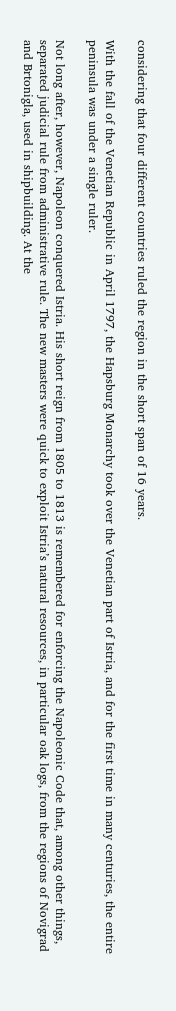considering that four different countries ruled the region in the short span of 16 years.

With the fall of the Venetian Republic in April 1797, the Hapsburg Monarchy took over the Venetian part of Istria, and for the first time in many centuries, the entire peninsula was under a single ruler.

Not long after, however, Napoleon conquered Istria. His short reign from 1805 to 1813 is remembered for enforcing the Napoleonic Code that, among other things, separated judicial rule from administrative rule. The new masters were quick to exploit Istria’s natural resources, in particular oak logs, from the regions of Novigrad and Brtonigla, used in shipbuilding. At the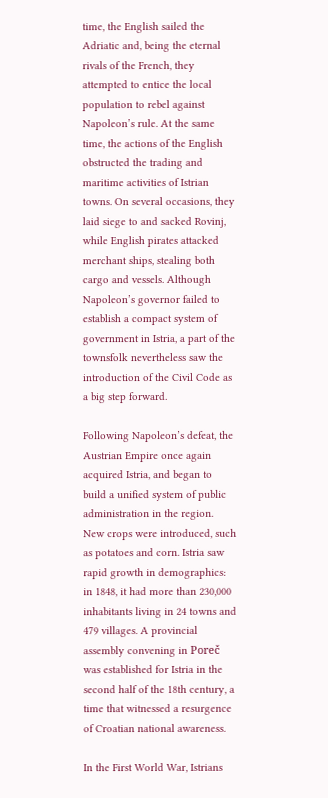time, the English sailed the Adriatic and, being the eternal rivals of the French, they attempted to entice the local population to rebel against Napoleon’s rule. At the same time, the actions of the English obstructed the trading and maritime activities of Istrian towns. On several occasions, they laid siege to and sacked Rovinj, while English pirates attacked merchant ships, stealing both cargo and vessels. Although Napoleon’s governor failed to establish a compact system of government in Istria, a part of the townsfolk nevertheless saw the introduction of the Civil Code as a big step forward.

Following Napoleon’s defeat, the Austrian Empire once again acquired Istria, and began to build a unified system of public administration in the region. New crops were introduced, such as potatoes and corn. Istria saw rapid growth in demographics: in 1848, it had more than 230,000 inhabitants living in 24 towns and 479 villages. A provincial assembly convening in Poreč was established for Istria in the second half of the 18th century, a time that witnessed a resurgence of Croatian national awareness.

In the First World War, Istrians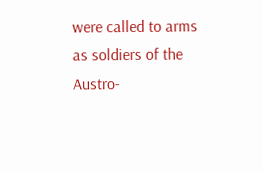were called to arms as soldiers of the Austro-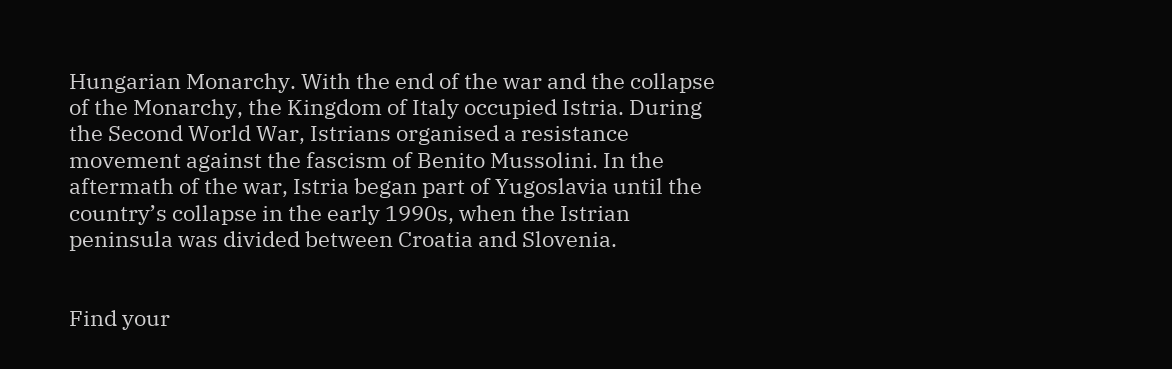Hungarian Monarchy. With the end of the war and the collapse of the Monarchy, the Kingdom of Italy occupied Istria. During the Second World War, Istrians organised a resistance movement against the fascism of Benito Mussolini. In the aftermath of the war, Istria began part of Yugoslavia until the country’s collapse in the early 1990s, when the Istrian peninsula was divided between Croatia and Slovenia.


Find your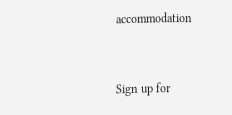accommodation


Sign up for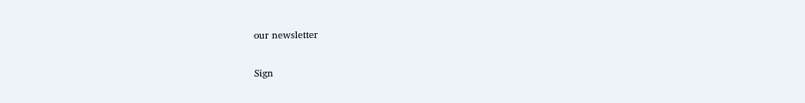our newsletter

Sign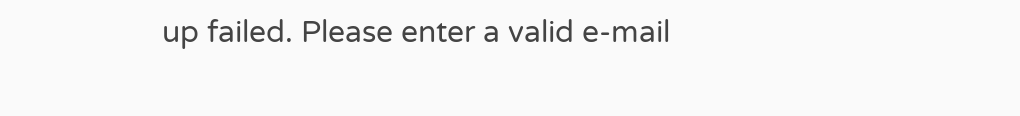up failed. Please enter a valid e-mail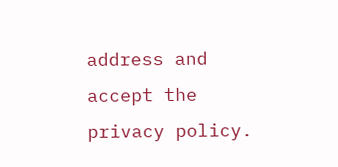address and accept the privacy policy.